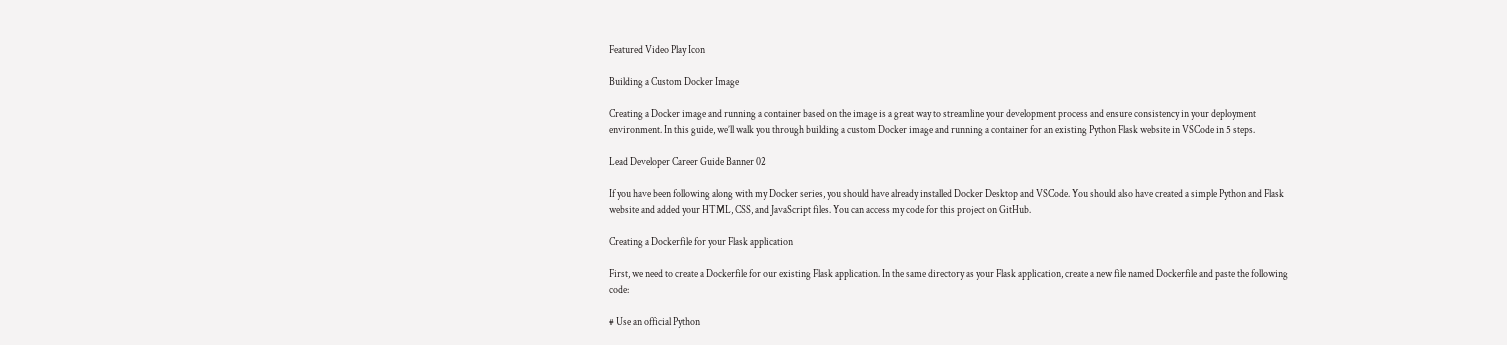Featured Video Play Icon

Building a Custom Docker Image

Creating a Docker image and running a container based on the image is a great way to streamline your development process and ensure consistency in your deployment environment. In this guide, we’ll walk you through building a custom Docker image and running a container for an existing Python Flask website in VSCode in 5 steps.

Lead Developer Career Guide Banner 02

If you have been following along with my Docker series, you should have already installed Docker Desktop and VSCode. You should also have created a simple Python and Flask website and added your HTML, CSS, and JavaScript files. You can access my code for this project on GitHub.

Creating a Dockerfile for your Flask application

First, we need to create a Dockerfile for our existing Flask application. In the same directory as your Flask application, create a new file named Dockerfile and paste the following code:

# Use an official Python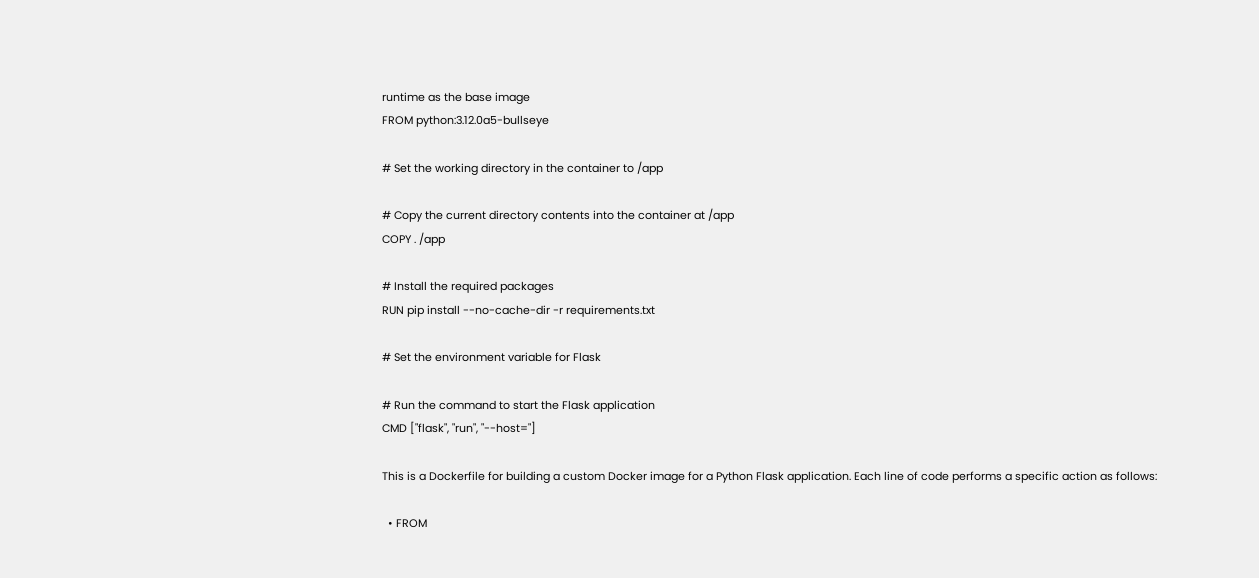runtime as the base image
FROM python:3.12.0a5-bullseye

# Set the working directory in the container to /app

# Copy the current directory contents into the container at /app
COPY . /app

# Install the required packages
RUN pip install --no-cache-dir -r requirements.txt

# Set the environment variable for Flask

# Run the command to start the Flask application
CMD ["flask", "run", "--host="]

This is a Dockerfile for building a custom Docker image for a Python Flask application. Each line of code performs a specific action as follows:

  • FROM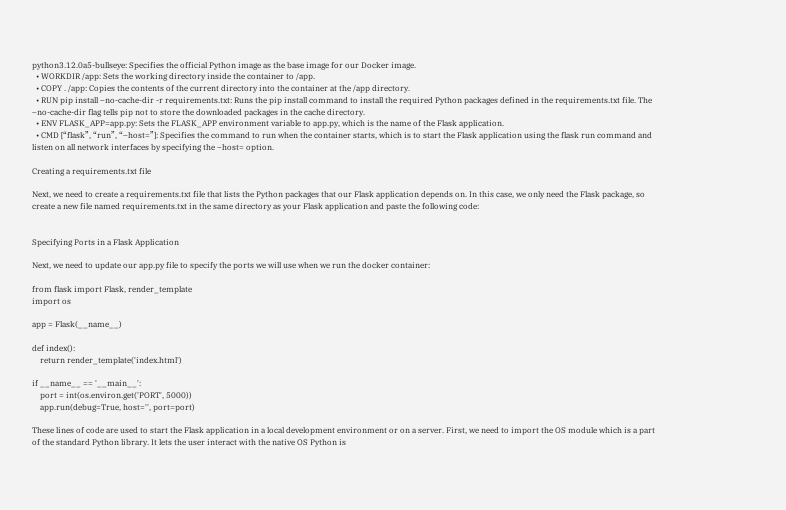python3.12.0a5-bullseye: Specifies the official Python image as the base image for our Docker image.
  • WORKDIR /app: Sets the working directory inside the container to /app.
  • COPY . /app: Copies the contents of the current directory into the container at the /app directory.
  • RUN pip install –no-cache-dir -r requirements.txt: Runs the pip install command to install the required Python packages defined in the requirements.txt file. The –no-cache-dir flag tells pip not to store the downloaded packages in the cache directory.
  • ENV FLASK_APP=app.py: Sets the FLASK_APP environment variable to app.py, which is the name of the Flask application.
  • CMD [“flask”, “run”, “–host=”]: Specifies the command to run when the container starts, which is to start the Flask application using the flask run command and listen on all network interfaces by specifying the –host= option.

Creating a requirements.txt file

Next, we need to create a requirements.txt file that lists the Python packages that our Flask application depends on. In this case, we only need the Flask package, so create a new file named requirements.txt in the same directory as your Flask application and paste the following code:


Specifying Ports in a Flask Application

Next, we need to update our app.py file to specify the ports we will use when we run the docker container:

from flask import Flask, render_template
import os

app = Flask(__name__)

def index():
    return render_template('index.html')

if __name__ == '__main__':
    port = int(os.environ.get('PORT', 5000))
    app.run(debug=True, host='', port=port)

These lines of code are used to start the Flask application in a local development environment or on a server. First, we need to import the OS module which is a part of the standard Python library. It lets the user interact with the native OS Python is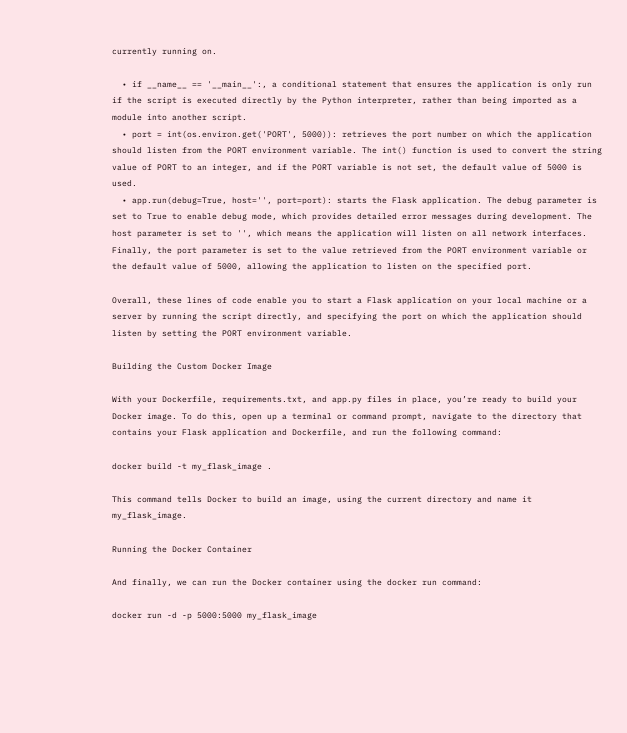currently running on.

  • if __name__ == '__main__':, a conditional statement that ensures the application is only run if the script is executed directly by the Python interpreter, rather than being imported as a module into another script.
  • port = int(os.environ.get('PORT', 5000)): retrieves the port number on which the application should listen from the PORT environment variable. The int() function is used to convert the string value of PORT to an integer, and if the PORT variable is not set, the default value of 5000 is used.
  • app.run(debug=True, host='', port=port): starts the Flask application. The debug parameter is set to True to enable debug mode, which provides detailed error messages during development. The host parameter is set to '', which means the application will listen on all network interfaces. Finally, the port parameter is set to the value retrieved from the PORT environment variable or the default value of 5000, allowing the application to listen on the specified port.

Overall, these lines of code enable you to start a Flask application on your local machine or a server by running the script directly, and specifying the port on which the application should listen by setting the PORT environment variable.

Building the Custom Docker Image

With your Dockerfile, requirements.txt, and app.py files in place, you’re ready to build your Docker image. To do this, open up a terminal or command prompt, navigate to the directory that contains your Flask application and Dockerfile, and run the following command:

docker build -t my_flask_image .

This command tells Docker to build an image, using the current directory and name it my_flask_image.

Running the Docker Container

And finally, we can run the Docker container using the docker run command:

docker run -d -p 5000:5000 my_flask_image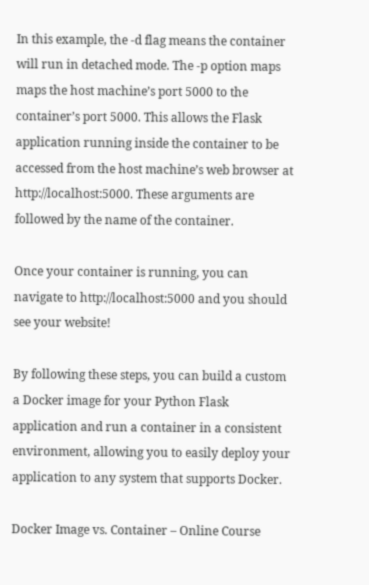In this example, the -d flag means the container will run in detached mode. The -p option maps maps the host machine’s port 5000 to the container’s port 5000. This allows the Flask application running inside the container to be accessed from the host machine’s web browser at http://localhost:5000. These arguments are followed by the name of the container.

Once your container is running, you can navigate to http://localhost:5000 and you should see your website!

By following these steps, you can build a custom a Docker image for your Python Flask application and run a container in a consistent environment, allowing you to easily deploy your application to any system that supports Docker.

Docker Image vs. Container – Online Course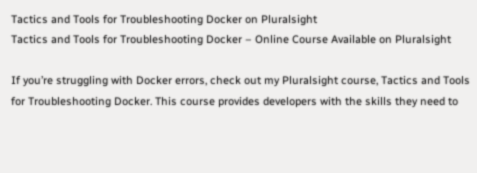Tactics and Tools for Troubleshooting Docker on Pluralsight
Tactics and Tools for Troubleshooting Docker – Online Course Available on Pluralsight

If you’re struggling with Docker errors, check out my Pluralsight course, Tactics and Tools for Troubleshooting Docker. This course provides developers with the skills they need to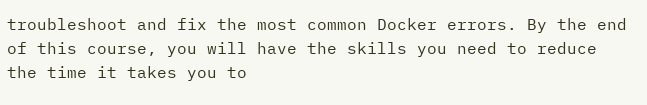troubleshoot and fix the most common Docker errors. By the end of this course, you will have the skills you need to reduce the time it takes you to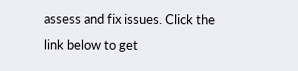assess and fix issues. Click the link below to get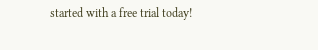started with a free trial today!